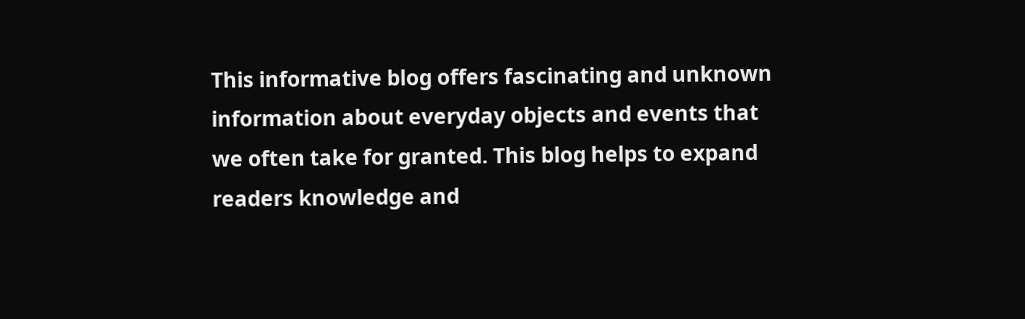This informative blog offers fascinating and unknown information about everyday objects and events that we often take for granted. This blog helps to expand readers knowledge and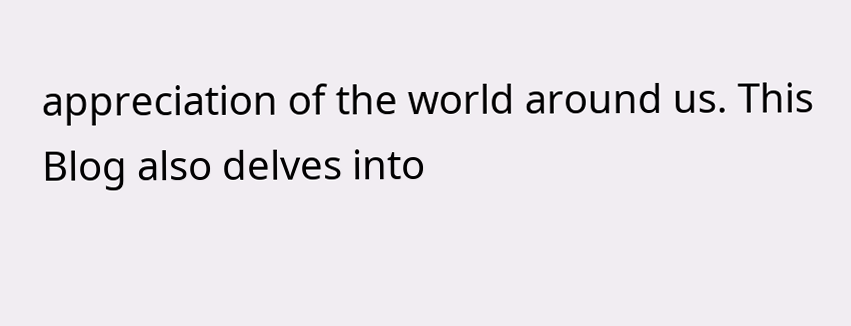appreciation of the world around us. This Blog also delves into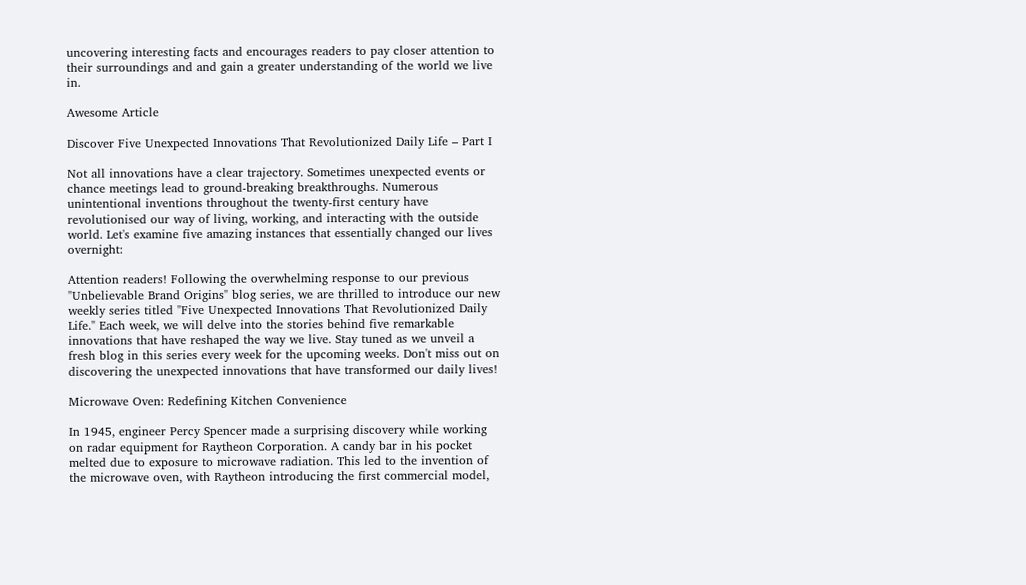uncovering interesting facts and encourages readers to pay closer attention to their surroundings and and gain a greater understanding of the world we live in.

Awesome Article

Discover Five Unexpected Innovations That Revolutionized Daily Life – Part I

Not all innovations have a clear trajectory. Sometimes unexpected events or chance meetings lead to ground-breaking breakthroughs. Numerous unintentional inventions throughout the twenty-first century have revolutionised our way of living, working, and interacting with the outside world. Let's examine five amazing instances that essentially changed our lives overnight:

Attention readers! Following the overwhelming response to our previous "Unbelievable Brand Origins" blog series, we are thrilled to introduce our new weekly series titled "Five Unexpected Innovations That Revolutionized Daily Life." Each week, we will delve into the stories behind five remarkable innovations that have reshaped the way we live. Stay tuned as we unveil a fresh blog in this series every week for the upcoming weeks. Don't miss out on discovering the unexpected innovations that have transformed our daily lives!

Microwave Oven: Redefining Kitchen Convenience

In 1945, engineer Percy Spencer made a surprising discovery while working on radar equipment for Raytheon Corporation. A candy bar in his pocket melted due to exposure to microwave radiation. This led to the invention of the microwave oven, with Raytheon introducing the first commercial model,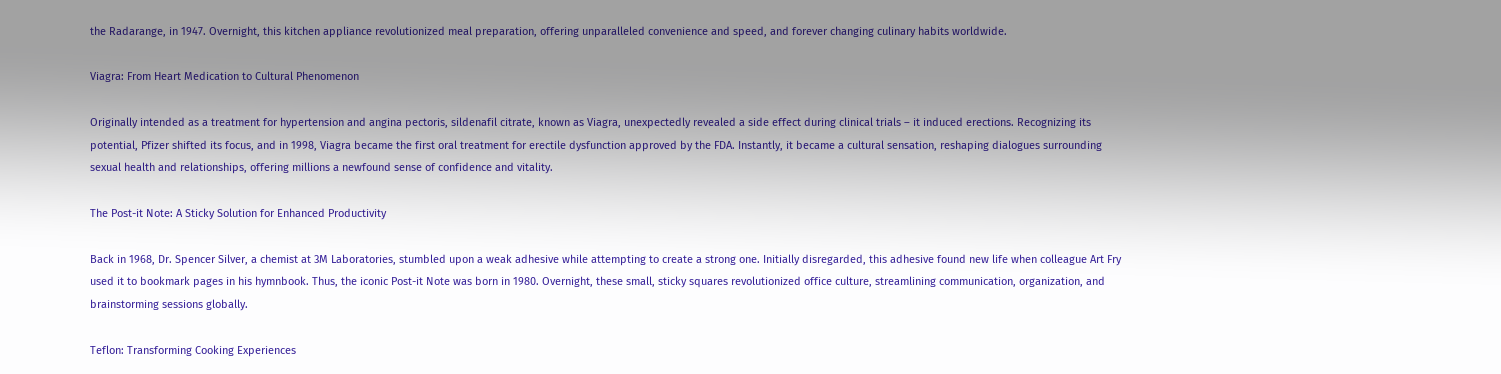the Radarange, in 1947. Overnight, this kitchen appliance revolutionized meal preparation, offering unparalleled convenience and speed, and forever changing culinary habits worldwide.

Viagra: From Heart Medication to Cultural Phenomenon

Originally intended as a treatment for hypertension and angina pectoris, sildenafil citrate, known as Viagra, unexpectedly revealed a side effect during clinical trials – it induced erections. Recognizing its potential, Pfizer shifted its focus, and in 1998, Viagra became the first oral treatment for erectile dysfunction approved by the FDA. Instantly, it became a cultural sensation, reshaping dialogues surrounding sexual health and relationships, offering millions a newfound sense of confidence and vitality.

The Post-it Note: A Sticky Solution for Enhanced Productivity

Back in 1968, Dr. Spencer Silver, a chemist at 3M Laboratories, stumbled upon a weak adhesive while attempting to create a strong one. Initially disregarded, this adhesive found new life when colleague Art Fry used it to bookmark pages in his hymnbook. Thus, the iconic Post-it Note was born in 1980. Overnight, these small, sticky squares revolutionized office culture, streamlining communication, organization, and brainstorming sessions globally.

Teflon: Transforming Cooking Experiences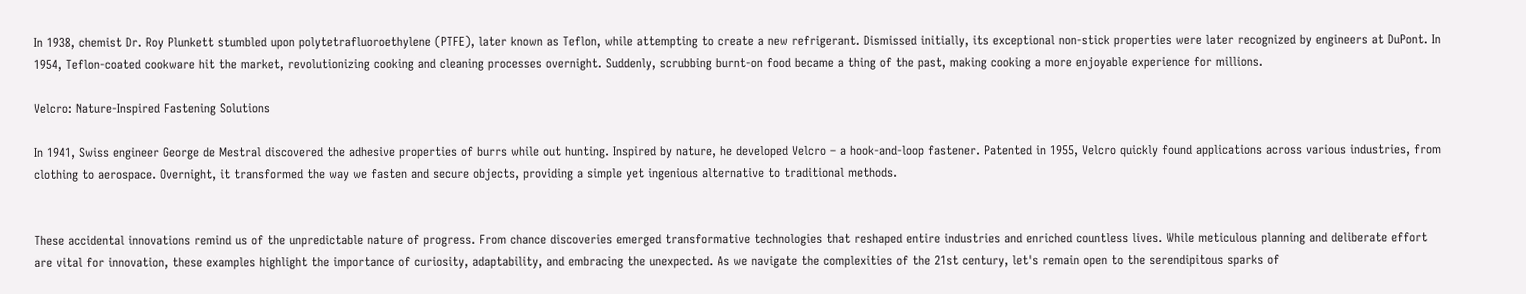In 1938, chemist Dr. Roy Plunkett stumbled upon polytetrafluoroethylene (PTFE), later known as Teflon, while attempting to create a new refrigerant. Dismissed initially, its exceptional non-stick properties were later recognized by engineers at DuPont. In 1954, Teflon-coated cookware hit the market, revolutionizing cooking and cleaning processes overnight. Suddenly, scrubbing burnt-on food became a thing of the past, making cooking a more enjoyable experience for millions.

Velcro: Nature-Inspired Fastening Solutions

In 1941, Swiss engineer George de Mestral discovered the adhesive properties of burrs while out hunting. Inspired by nature, he developed Velcro – a hook-and-loop fastener. Patented in 1955, Velcro quickly found applications across various industries, from clothing to aerospace. Overnight, it transformed the way we fasten and secure objects, providing a simple yet ingenious alternative to traditional methods.


These accidental innovations remind us of the unpredictable nature of progress. From chance discoveries emerged transformative technologies that reshaped entire industries and enriched countless lives. While meticulous planning and deliberate effort are vital for innovation, these examples highlight the importance of curiosity, adaptability, and embracing the unexpected. As we navigate the complexities of the 21st century, let's remain open to the serendipitous sparks of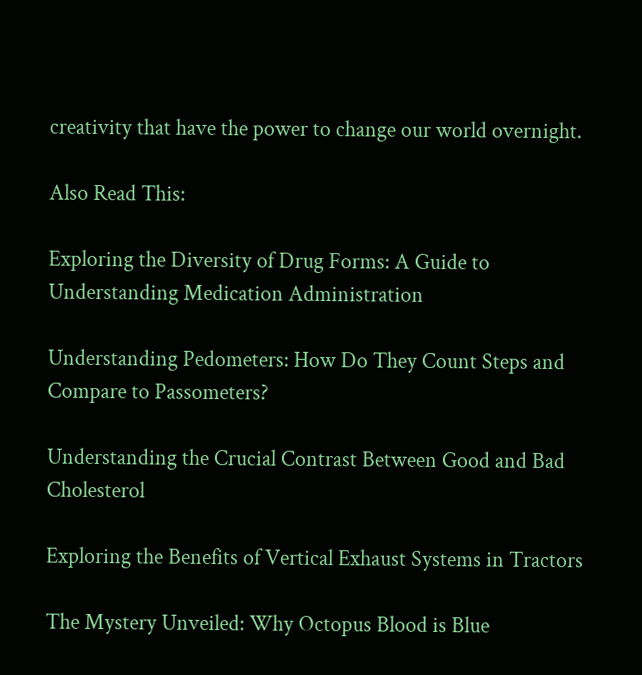creativity that have the power to change our world overnight.

Also Read This:

Exploring the Diversity of Drug Forms: A Guide to Understanding Medication Administration

Understanding Pedometers: How Do They Count Steps and Compare to Passometers?

Understanding the Crucial Contrast Between Good and Bad Cholesterol

Exploring the Benefits of Vertical Exhaust Systems in Tractors

The Mystery Unveiled: Why Octopus Blood is Blue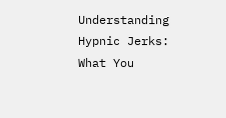Understanding Hypnic Jerks: What You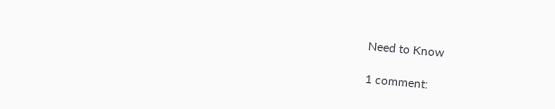Need to Know

1 comment: